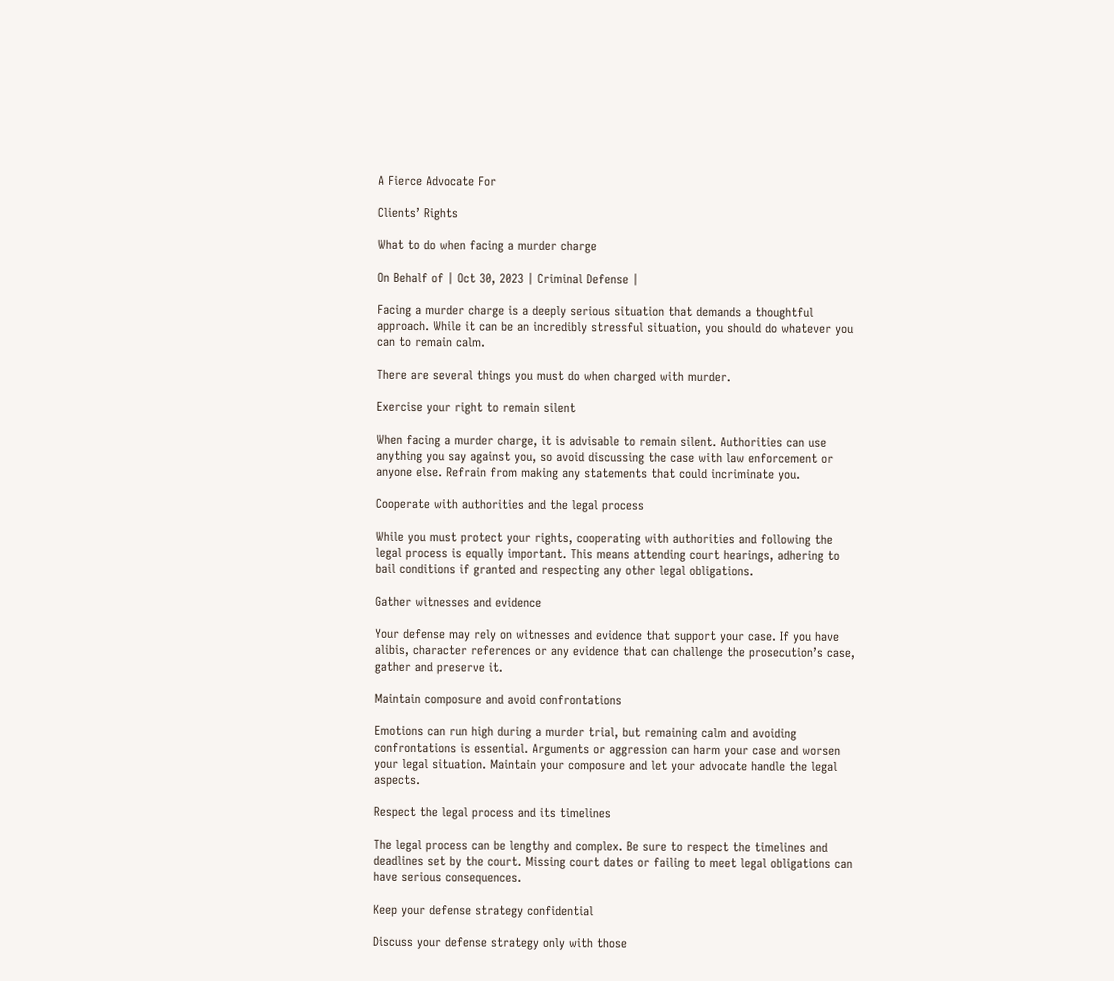A Fierce Advocate For

Clients’ Rights

What to do when facing a murder charge

On Behalf of | Oct 30, 2023 | Criminal Defense |

Facing a murder charge is a deeply serious situation that demands a thoughtful approach. While it can be an incredibly stressful situation, you should do whatever you can to remain calm.

There are several things you must do when charged with murder.

Exercise your right to remain silent

When facing a murder charge, it is advisable to remain silent. Authorities can use anything you say against you, so avoid discussing the case with law enforcement or anyone else. Refrain from making any statements that could incriminate you.

Cooperate with authorities and the legal process

While you must protect your rights, cooperating with authorities and following the legal process is equally important. This means attending court hearings, adhering to bail conditions if granted and respecting any other legal obligations.

Gather witnesses and evidence

Your defense may rely on witnesses and evidence that support your case. If you have alibis, character references or any evidence that can challenge the prosecution’s case, gather and preserve it.

Maintain composure and avoid confrontations

Emotions can run high during a murder trial, but remaining calm and avoiding confrontations is essential. Arguments or aggression can harm your case and worsen your legal situation. Maintain your composure and let your advocate handle the legal aspects.

Respect the legal process and its timelines

The legal process can be lengthy and complex. Be sure to respect the timelines and deadlines set by the court. Missing court dates or failing to meet legal obligations can have serious consequences.

Keep your defense strategy confidential

Discuss your defense strategy only with those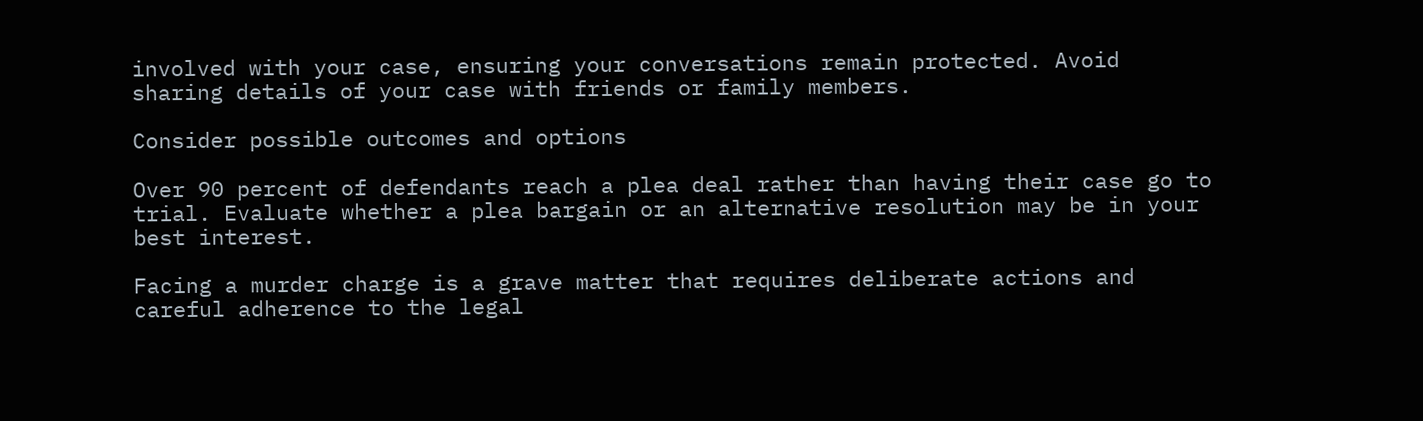involved with your case, ensuring your conversations remain protected. Avoid sharing details of your case with friends or family members.

Consider possible outcomes and options

Over 90 percent of defendants reach a plea deal rather than having their case go to trial. Evaluate whether a plea bargain or an alternative resolution may be in your best interest.

Facing a murder charge is a grave matter that requires deliberate actions and careful adherence to the legal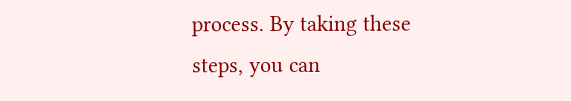process. By taking these steps, you can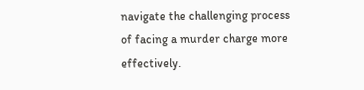navigate the challenging process of facing a murder charge more effectively.